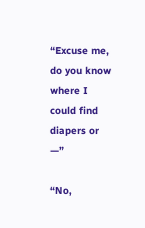“Excuse me, do you know where I could find diapers or —”

“No,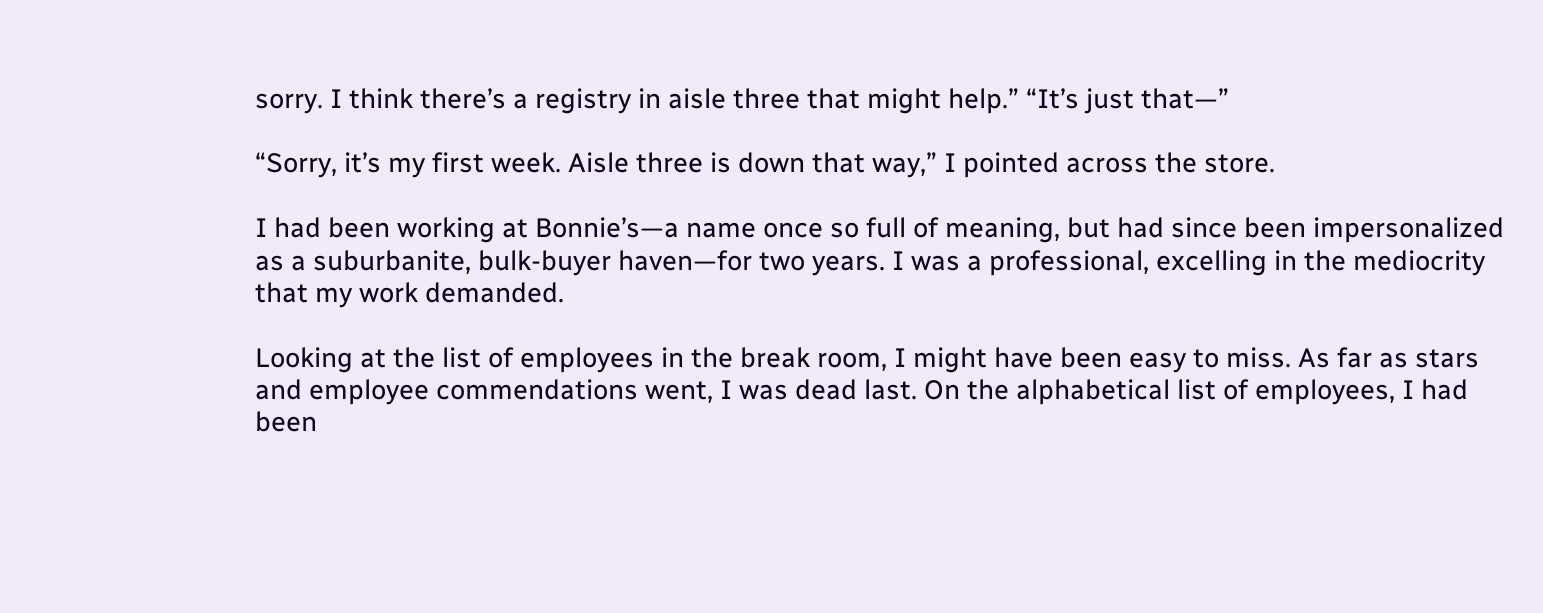sorry. I think there’s a registry in aisle three that might help.” “It’s just that—”

“Sorry, it’s my first week. Aisle three is down that way,” I pointed across the store.

I had been working at Bonnie’s—a name once so full of meaning, but had since been impersonalized as a suburbanite, bulk-buyer haven—for two years. I was a professional, excelling in the mediocrity that my work demanded.

Looking at the list of employees in the break room, I might have been easy to miss. As far as stars and employee commendations went, I was dead last. On the alphabetical list of employees, I had been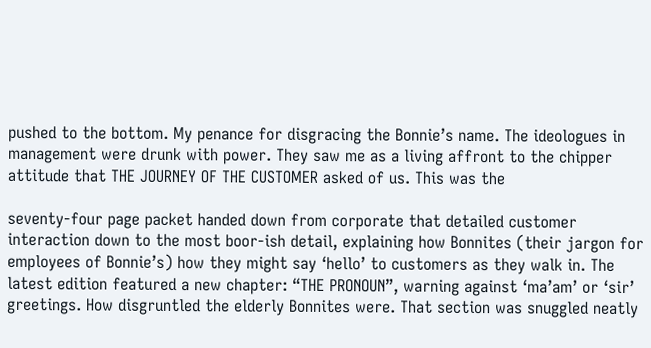pushed to the bottom. My penance for disgracing the Bonnie’s name. The ideologues in management were drunk with power. They saw me as a living affront to the chipper attitude that THE JOURNEY OF THE CUSTOMER asked of us. This was the

seventy-four page packet handed down from corporate that detailed customer interaction down to the most boor-ish detail, explaining how Bonnites (their jargon for employees of Bonnie’s) how they might say ‘hello’ to customers as they walk in. The latest edition featured a new chapter: “THE PRONOUN”, warning against ‘ma’am’ or ‘sir’ greetings. How disgruntled the elderly Bonnites were. That section was snuggled neatly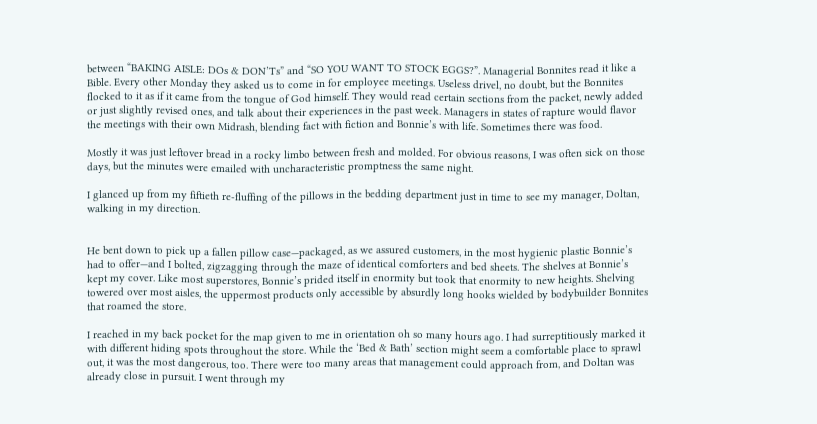between “BAKING AISLE: DOs & DON’Ts” and “SO YOU WANT TO STOCK EGGS?”. Managerial Bonnites read it like a Bible. Every other Monday they asked us to come in for employee meetings. Useless drivel, no doubt, but the Bonnites flocked to it as if it came from the tongue of God himself. They would read certain sections from the packet, newly added or just slightly revised ones, and talk about their experiences in the past week. Managers in states of rapture would flavor the meetings with their own Midrash, blending fact with fiction and Bonnie’s with life. Sometimes there was food.

Mostly it was just leftover bread in a rocky limbo between fresh and molded. For obvious reasons, I was often sick on those days, but the minutes were emailed with uncharacteristic promptness the same night.

I glanced up from my fiftieth re-fluffing of the pillows in the bedding department just in time to see my manager, Doltan, walking in my direction.


He bent down to pick up a fallen pillow case—packaged, as we assured customers, in the most hygienic plastic Bonnie’s had to offer—and I bolted, zigzagging through the maze of identical comforters and bed sheets. The shelves at Bonnie’s kept my cover. Like most superstores, Bonnie’s prided itself in enormity but took that enormity to new heights. Shelving towered over most aisles, the uppermost products only accessible by absurdly long hooks wielded by bodybuilder Bonnites that roamed the store.

I reached in my back pocket for the map given to me in orientation oh so many hours ago. I had surreptitiously marked it with different hiding spots throughout the store. While the ‘Bed & Bath’ section might seem a comfortable place to sprawl out, it was the most dangerous, too. There were too many areas that management could approach from, and Doltan was already close in pursuit. I went through my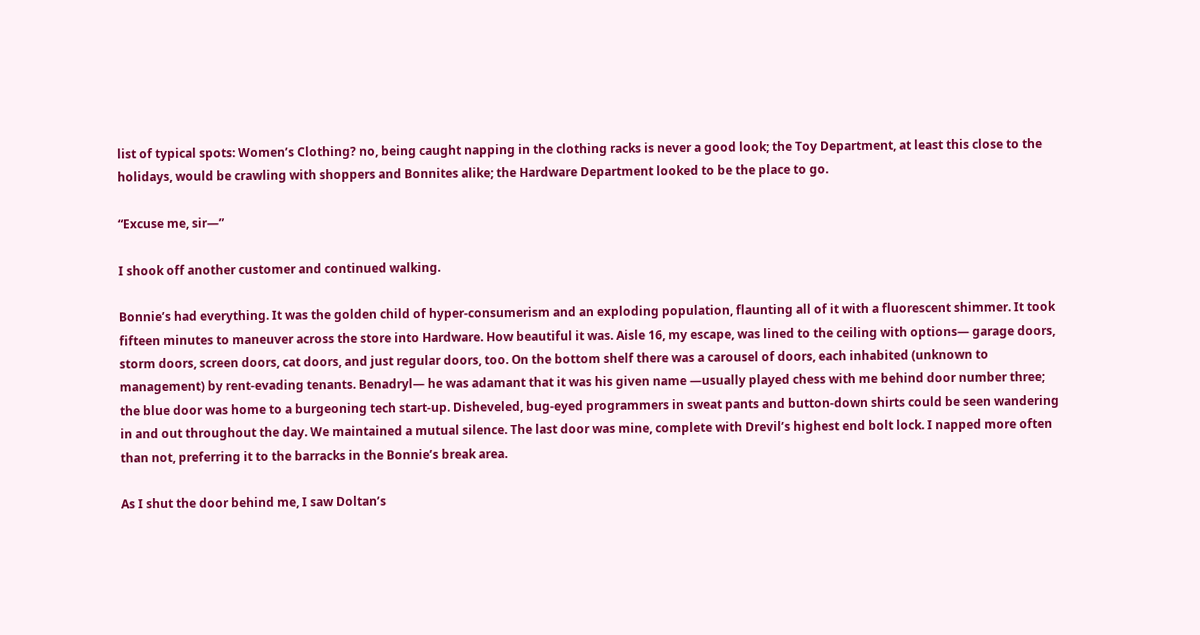list of typical spots: Women’s Clothing? no, being caught napping in the clothing racks is never a good look; the Toy Department, at least this close to the holidays, would be crawling with shoppers and Bonnites alike; the Hardware Department looked to be the place to go.

“Excuse me, sir—”

I shook off another customer and continued walking.

Bonnie’s had everything. It was the golden child of hyper-consumerism and an exploding population, flaunting all of it with a fluorescent shimmer. It took fifteen minutes to maneuver across the store into Hardware. How beautiful it was. Aisle 16, my escape, was lined to the ceiling with options— garage doors, storm doors, screen doors, cat doors, and just regular doors, too. On the bottom shelf there was a carousel of doors, each inhabited (unknown to management) by rent-evading tenants. Benadryl— he was adamant that it was his given name —usually played chess with me behind door number three; the blue door was home to a burgeoning tech start-up. Disheveled, bug-eyed programmers in sweat pants and button-down shirts could be seen wandering in and out throughout the day. We maintained a mutual silence. The last door was mine, complete with Drevil’s highest end bolt lock. I napped more often than not, preferring it to the barracks in the Bonnie’s break area.

As I shut the door behind me, I saw Doltan’s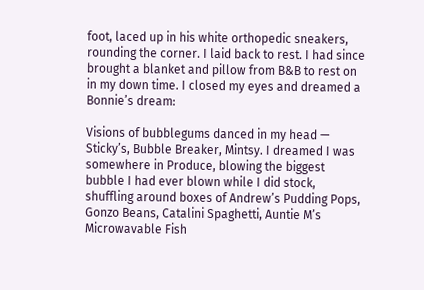foot, laced up in his white orthopedic sneakers, rounding the corner. I laid back to rest. I had since brought a blanket and pillow from B&B to rest on in my down time. I closed my eyes and dreamed a Bonnie’s dream:

Visions of bubblegums danced in my head — Sticky’s, Bubble Breaker, Mintsy. I dreamed I was somewhere in Produce, blowing the biggest bubble I had ever blown while I did stock, shuffling around boxes of Andrew’s Pudding Pops, Gonzo Beans, Catalini Spaghetti, Auntie M’s Microwavable Fish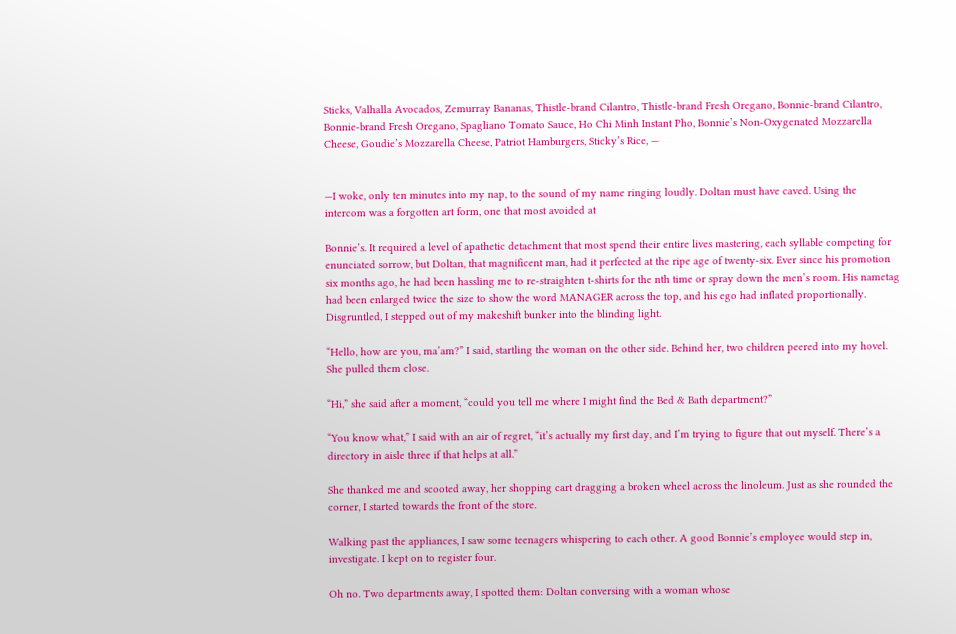Sticks, Valhalla Avocados, Zemurray Bananas, Thistle-brand Cilantro, Thistle-brand Fresh Oregano, Bonnie-brand Cilantro, Bonnie-brand Fresh Oregano, Spagliano Tomato Sauce, Ho Chi Minh Instant Pho, Bonnie’s Non-Oxygenated Mozzarella Cheese, Goudie’s Mozzarella Cheese, Patriot Hamburgers, Sticky’s Rice, —


—I woke, only ten minutes into my nap, to the sound of my name ringing loudly. Doltan must have caved. Using the intercom was a forgotten art form, one that most avoided at

Bonnie’s. It required a level of apathetic detachment that most spend their entire lives mastering, each syllable competing for enunciated sorrow, but Doltan, that magnificent man, had it perfected at the ripe age of twenty-six. Ever since his promotion six months ago, he had been hassling me to re-straighten t-shirts for the nth time or spray down the men’s room. His nametag had been enlarged twice the size to show the word MANAGER across the top, and his ego had inflated proportionally. Disgruntled, I stepped out of my makeshift bunker into the blinding light.

“Hello, how are you, ma’am?” I said, startling the woman on the other side. Behind her, two children peered into my hovel. She pulled them close.

“Hi,” she said after a moment, “could you tell me where I might find the Bed & Bath department?”

“You know what,” I said with an air of regret, “it’s actually my first day, and I’m trying to figure that out myself. There’s a directory in aisle three if that helps at all.”

She thanked me and scooted away, her shopping cart dragging a broken wheel across the linoleum. Just as she rounded the corner, I started towards the front of the store.

Walking past the appliances, I saw some teenagers whispering to each other. A good Bonnie’s employee would step in, investigate. I kept on to register four.

Oh no. Two departments away, I spotted them: Doltan conversing with a woman whose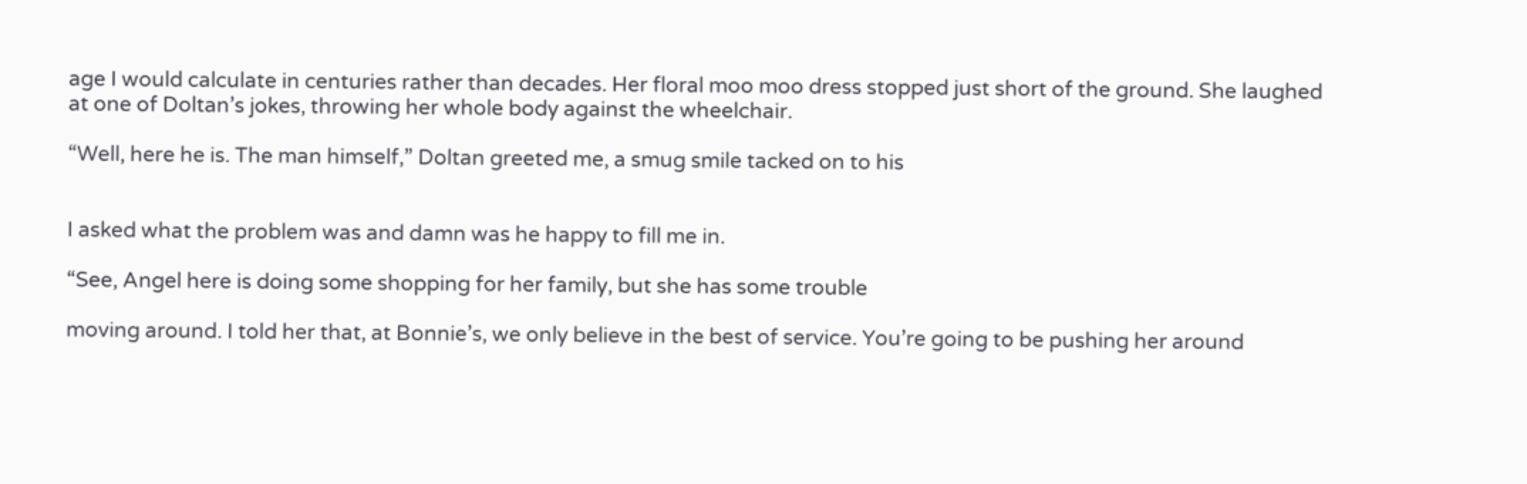age I would calculate in centuries rather than decades. Her floral moo moo dress stopped just short of the ground. She laughed at one of Doltan’s jokes, throwing her whole body against the wheelchair.

“Well, here he is. The man himself,” Doltan greeted me, a smug smile tacked on to his


I asked what the problem was and damn was he happy to fill me in.

“See, Angel here is doing some shopping for her family, but she has some trouble

moving around. I told her that, at Bonnie’s, we only believe in the best of service. You’re going to be pushing her around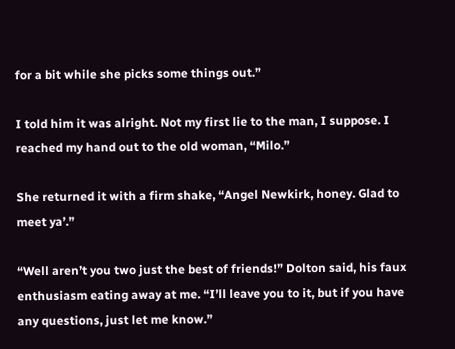for a bit while she picks some things out.”

I told him it was alright. Not my first lie to the man, I suppose. I reached my hand out to the old woman, “Milo.”

She returned it with a firm shake, “Angel Newkirk, honey. Glad to meet ya’.”

“Well aren’t you two just the best of friends!” Dolton said, his faux enthusiasm eating away at me. “I’ll leave you to it, but if you have any questions, just let me know.”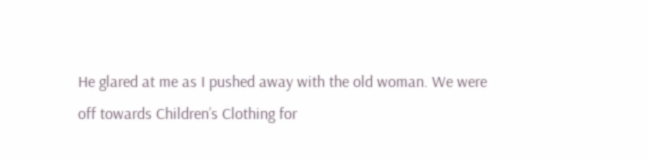He glared at me as I pushed away with the old woman. We were off towards Children’s Clothing for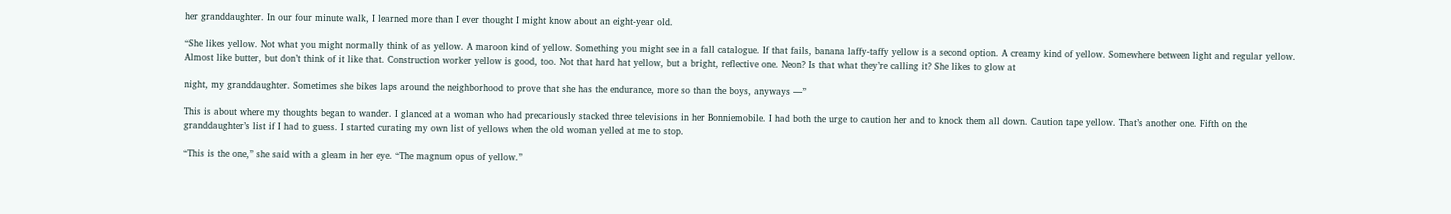her granddaughter. In our four minute walk, I learned more than I ever thought I might know about an eight-year old.

“She likes yellow. Not what you might normally think of as yellow. A maroon kind of yellow. Something you might see in a fall catalogue. If that fails, banana laffy-taffy yellow is a second option. A creamy kind of yellow. Somewhere between light and regular yellow. Almost like butter, but don’t think of it like that. Construction worker yellow is good, too. Not that hard hat yellow, but a bright, reflective one. Neon? Is that what they’re calling it? She likes to glow at

night, my granddaughter. Sometimes she bikes laps around the neighborhood to prove that she has the endurance, more so than the boys, anyways —”

This is about where my thoughts began to wander. I glanced at a woman who had precariously stacked three televisions in her Bonniemobile. I had both the urge to caution her and to knock them all down. Caution tape yellow. That’s another one. Fifth on the granddaughter’s list if I had to guess. I started curating my own list of yellows when the old woman yelled at me to stop.

“This is the one,” she said with a gleam in her eye. “The magnum opus of yellow.”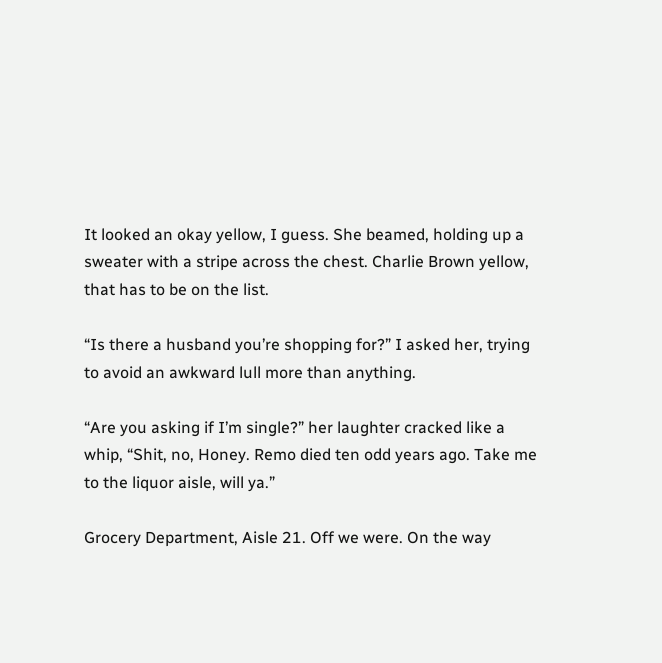It looked an okay yellow, I guess. She beamed, holding up a sweater with a stripe across the chest. Charlie Brown yellow, that has to be on the list.

“Is there a husband you’re shopping for?” I asked her, trying to avoid an awkward lull more than anything.

“Are you asking if I’m single?” her laughter cracked like a whip, “Shit, no, Honey. Remo died ten odd years ago. Take me to the liquor aisle, will ya.”

Grocery Department, Aisle 21. Off we were. On the way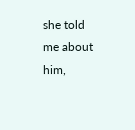she told me about him,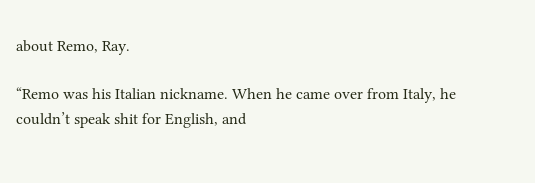about Remo, Ray.

“Remo was his Italian nickname. When he came over from Italy, he couldn’t speak shit for English, and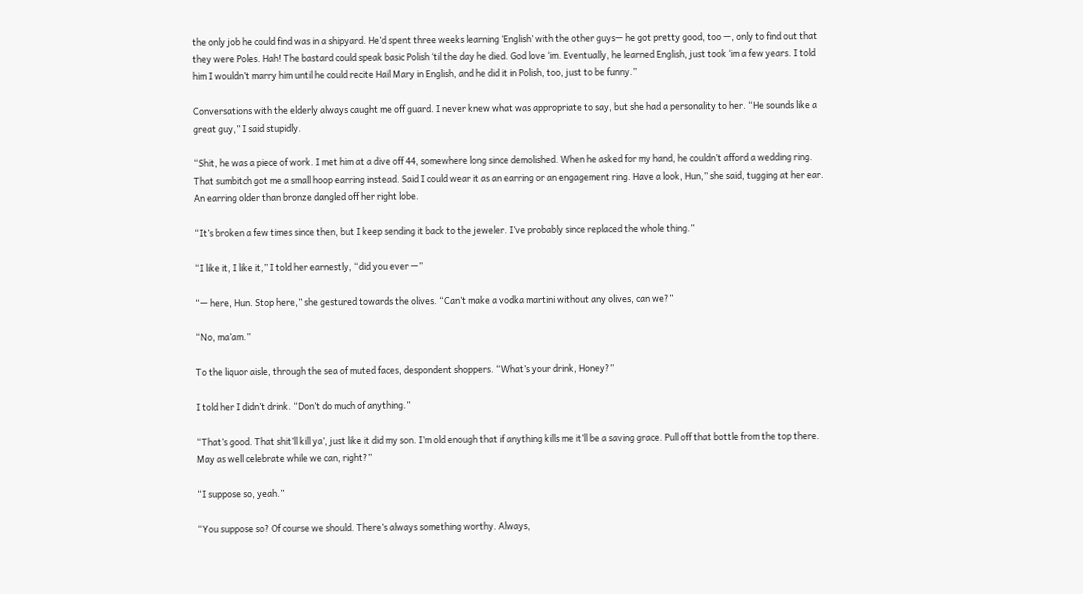the only job he could find was in a shipyard. He’d spent three weeks learning ‘English’ with the other guys— he got pretty good, too —, only to find out that they were Poles. Hah! The bastard could speak basic Polish ‘til the day he died. God love ‘im. Eventually, he learned English, just took ‘im a few years. I told him I wouldn’t marry him until he could recite Hail Mary in English, and he did it in Polish, too, just to be funny.”

Conversations with the elderly always caught me off guard. I never knew what was appropriate to say, but she had a personality to her. “He sounds like a great guy,” I said stupidly.

“Shit, he was a piece of work. I met him at a dive off 44, somewhere long since demolished. When he asked for my hand, he couldn’t afford a wedding ring. That sumbitch got me a small hoop earring instead. Said I could wear it as an earring or an engagement ring. Have a look, Hun,” she said, tugging at her ear. An earring older than bronze dangled off her right lobe.

“It’s broken a few times since then, but I keep sending it back to the jeweler. I’ve probably since replaced the whole thing.”

“I like it, I like it,” I told her earnestly, “did you ever —”

“— here, Hun. Stop here,” she gestured towards the olives. “Can’t make a vodka martini without any olives, can we?”

“No, ma’am.”

To the liquor aisle, through the sea of muted faces, despondent shoppers. “What’s your drink, Honey?”

I told her I didn’t drink. “Don’t do much of anything.”

“That’s good. That shit’ll kill ya’, just like it did my son. I’m old enough that if anything kills me it’ll be a saving grace. Pull off that bottle from the top there. May as well celebrate while we can, right?”

“I suppose so, yeah.”

“You suppose so? Of course we should. There’s always something worthy. Always,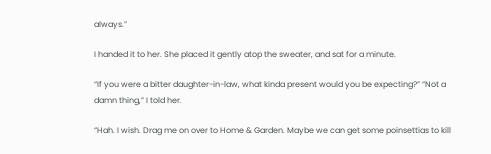always.”

I handed it to her. She placed it gently atop the sweater, and sat for a minute.

“If you were a bitter daughter-in-law, what kinda present would you be expecting?” “Not a damn thing,” I told her.

“Hah. I wish. Drag me on over to Home & Garden. Maybe we can get some poinsettias to kill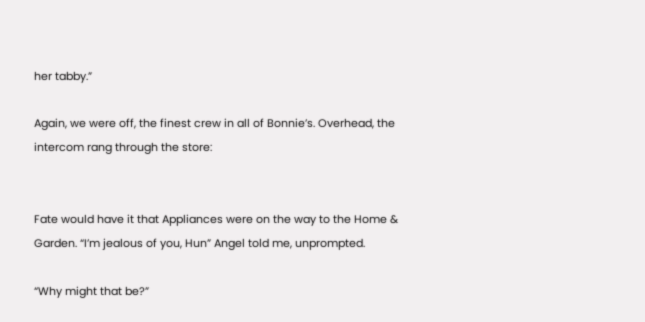her tabby.”

Again, we were off, the finest crew in all of Bonnie’s. Overhead, the intercom rang through the store:


Fate would have it that Appliances were on the way to the Home & Garden. “I’m jealous of you, Hun” Angel told me, unprompted.

“Why might that be?”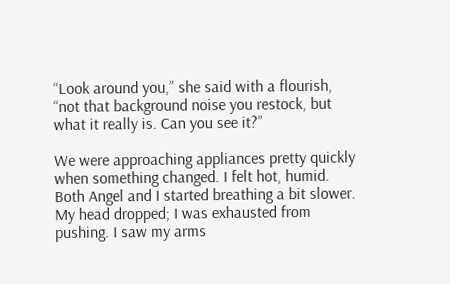“Look around you,” she said with a flourish, “not that background noise you restock, but what it really is. Can you see it?”

We were approaching appliances pretty quickly when something changed. I felt hot, humid. Both Angel and I started breathing a bit slower. My head dropped; I was exhausted from pushing. I saw my arms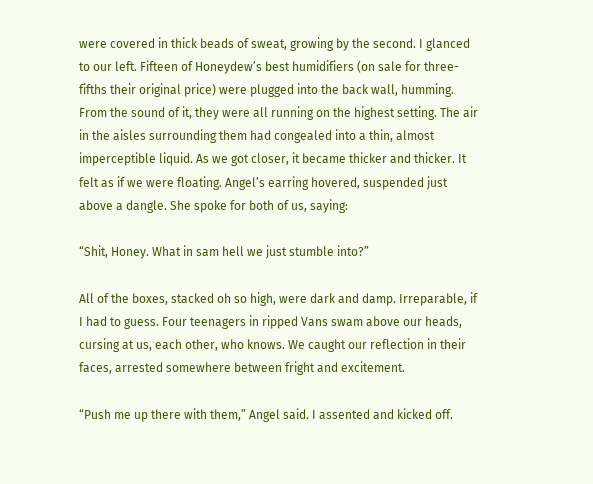were covered in thick beads of sweat, growing by the second. I glanced to our left. Fifteen of Honeydew’s best humidifiers (on sale for three-fifths their original price) were plugged into the back wall, humming. From the sound of it, they were all running on the highest setting. The air in the aisles surrounding them had congealed into a thin, almost imperceptible liquid. As we got closer, it became thicker and thicker. It felt as if we were floating. Angel’s earring hovered, suspended just above a dangle. She spoke for both of us, saying:

“Shit, Honey. What in sam hell we just stumble into?”

All of the boxes, stacked oh so high, were dark and damp. Irreparable, if I had to guess. Four teenagers in ripped Vans swam above our heads, cursing at us, each other, who knows. We caught our reflection in their faces, arrested somewhere between fright and excitement.

“Push me up there with them,” Angel said. I assented and kicked off.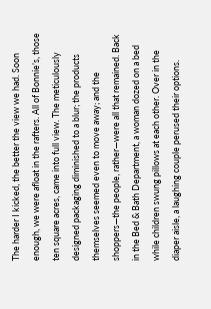The harder I kicked, the better the view we had. Soon enough, we were afloat in the rafters. All of Bonnie’s, those ten square acres, came into full view. The meticulously designed packaging diminished to a blur; the products themselves seemed even to move away; and the shoppers—the people, rather—were all that remained. Back in the Bed & Bath Department, a woman dozed on a bed while children swung pillows at each other. Over in the diaper aisle, a laughing couple perused their options.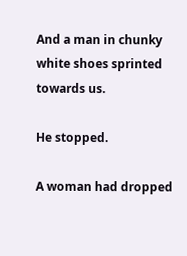And a man in chunky white shoes sprinted towards us.

He stopped.

A woman had dropped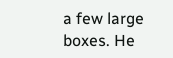a few large boxes. He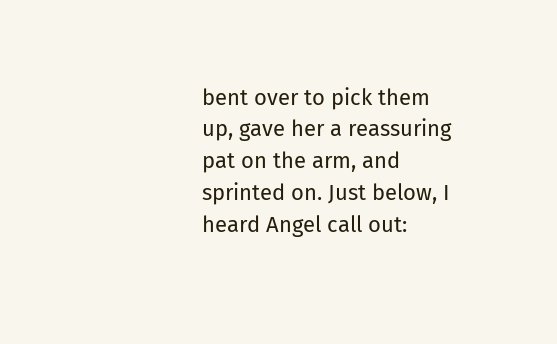bent over to pick them up, gave her a reassuring pat on the arm, and sprinted on. Just below, I heard Angel call out: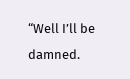“Well I’ll be damned.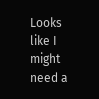Looks like I might need a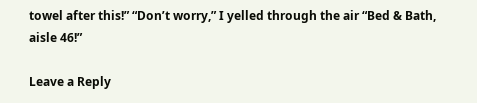towel after this!” “Don’t worry,” I yelled through the air “Bed & Bath, aisle 46!”

Leave a Reply